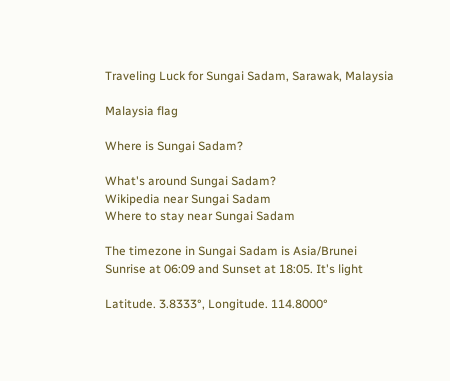Traveling Luck for Sungai Sadam, Sarawak, Malaysia

Malaysia flag

Where is Sungai Sadam?

What's around Sungai Sadam?
Wikipedia near Sungai Sadam
Where to stay near Sungai Sadam

The timezone in Sungai Sadam is Asia/Brunei
Sunrise at 06:09 and Sunset at 18:05. It's light

Latitude. 3.8333°, Longitude. 114.8000°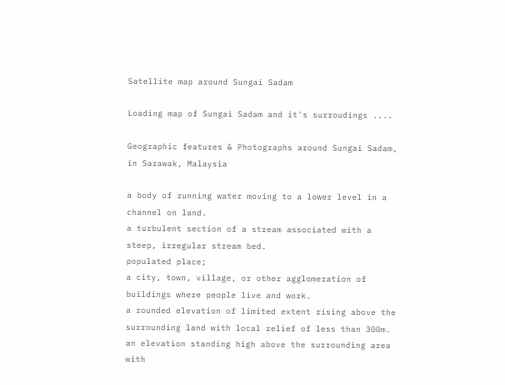Satellite map around Sungai Sadam

Loading map of Sungai Sadam and it's surroudings ....

Geographic features & Photographs around Sungai Sadam, in Sarawak, Malaysia

a body of running water moving to a lower level in a channel on land.
a turbulent section of a stream associated with a steep, irregular stream bed.
populated place;
a city, town, village, or other agglomeration of buildings where people live and work.
a rounded elevation of limited extent rising above the surrounding land with local relief of less than 300m.
an elevation standing high above the surrounding area with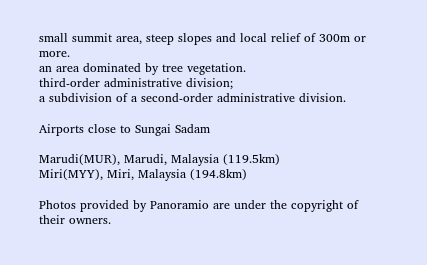small summit area, steep slopes and local relief of 300m or more.
an area dominated by tree vegetation.
third-order administrative division;
a subdivision of a second-order administrative division.

Airports close to Sungai Sadam

Marudi(MUR), Marudi, Malaysia (119.5km)
Miri(MYY), Miri, Malaysia (194.8km)

Photos provided by Panoramio are under the copyright of their owners.